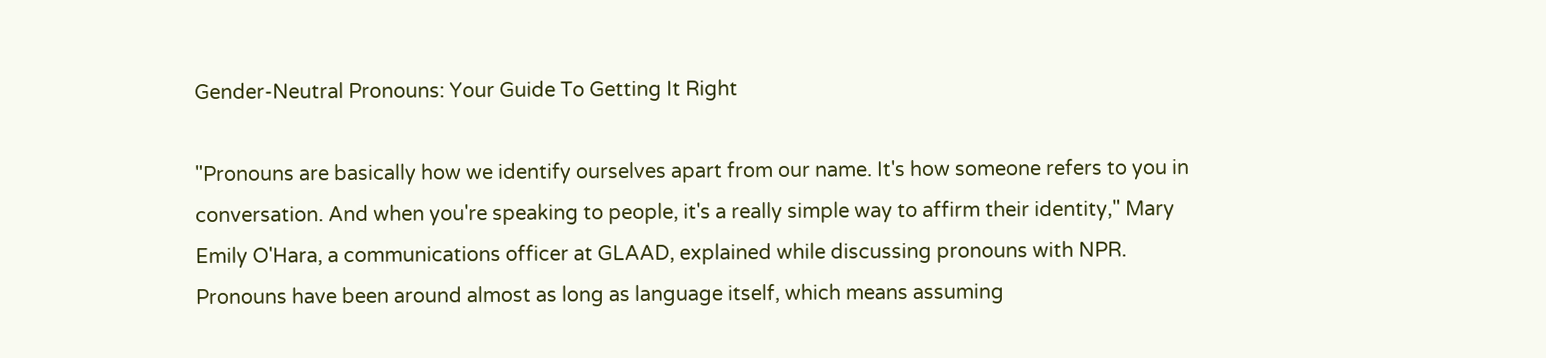Gender-Neutral Pronouns: Your Guide To Getting It Right

"Pronouns are basically how we identify ourselves apart from our name. It's how someone refers to you in conversation. And when you're speaking to people, it's a really simple way to affirm their identity," Mary Emily O'Hara, a communications officer at GLAAD, explained while discussing pronouns with NPR. Pronouns have been around almost as long as language itself, which means assuming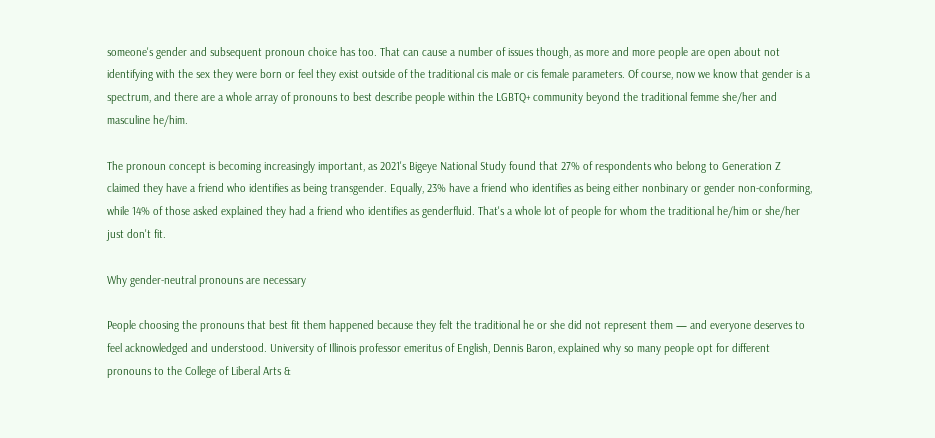someone's gender and subsequent pronoun choice has too. That can cause a number of issues though, as more and more people are open about not identifying with the sex they were born or feel they exist outside of the traditional cis male or cis female parameters. Of course, now we know that gender is a spectrum, and there are a whole array of pronouns to best describe people within the LGBTQ+ community beyond the traditional femme she/her and masculine he/him.

The pronoun concept is becoming increasingly important, as 2021's Bigeye National Study found that 27% of respondents who belong to Generation Z claimed they have a friend who identifies as being transgender. Equally, 23% have a friend who identifies as being either nonbinary or gender non-conforming, while 14% of those asked explained they had a friend who identifies as genderfluid. That's a whole lot of people for whom the traditional he/him or she/her just don't fit.

Why gender-neutral pronouns are necessary

People choosing the pronouns that best fit them happened because they felt the traditional he or she did not represent them — and everyone deserves to feel acknowledged and understood. University of Illinois professor emeritus of English, Dennis Baron, explained why so many people opt for different pronouns to the College of Liberal Arts &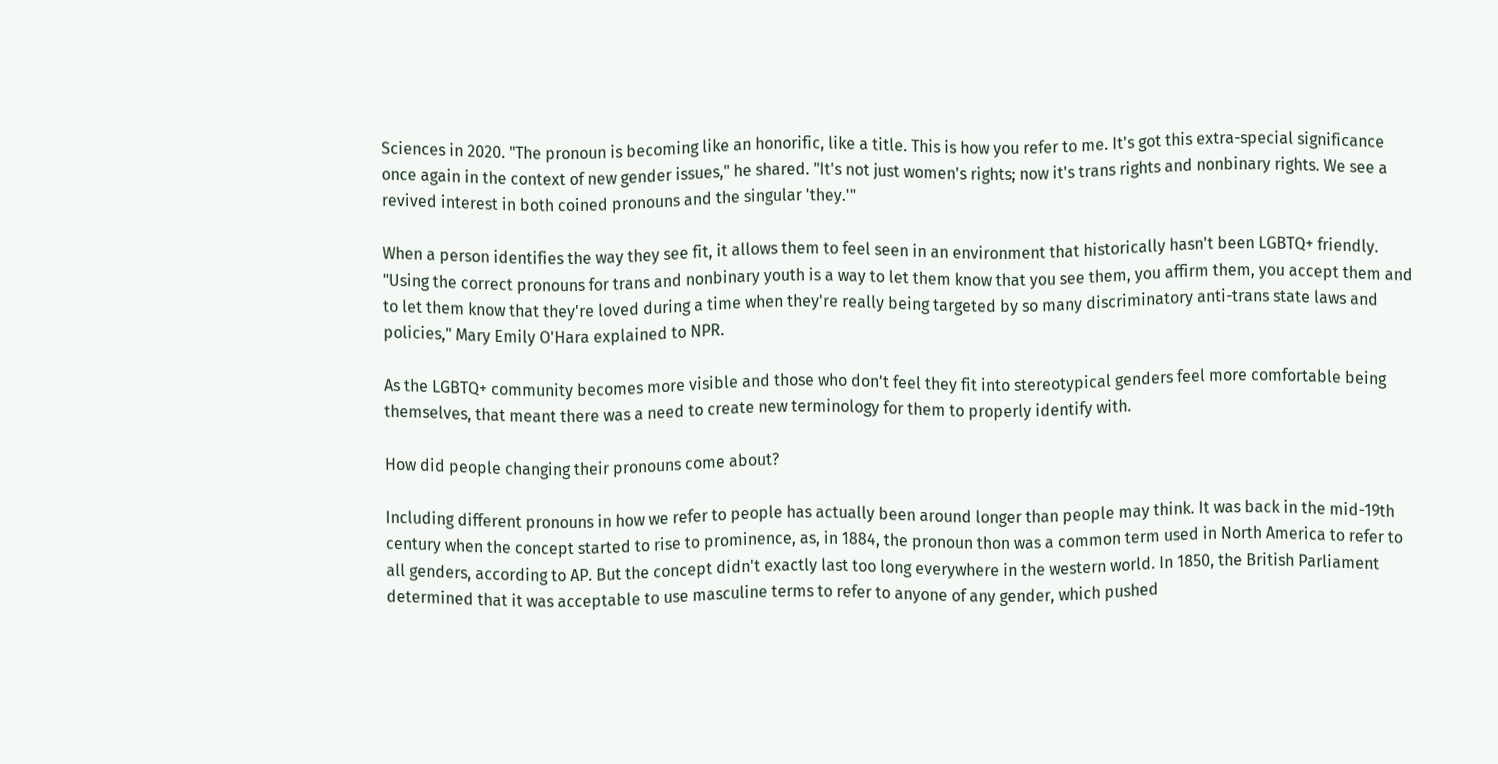Sciences in 2020. "The pronoun is becoming like an honorific, like a title. This is how you refer to me. It's got this extra-special significance once again in the context of new gender issues," he shared. "It's not just women's rights; now it's trans rights and nonbinary rights. We see a revived interest in both coined pronouns and the singular 'they.'"

When a person identifies the way they see fit, it allows them to feel seen in an environment that historically hasn't been LGBTQ+ friendly. "Using the correct pronouns for trans and nonbinary youth is a way to let them know that you see them, you affirm them, you accept them and to let them know that they're loved during a time when they're really being targeted by so many discriminatory anti-trans state laws and policies," Mary Emily O'Hara explained to NPR.

As the LGBTQ+ community becomes more visible and those who don't feel they fit into stereotypical genders feel more comfortable being themselves, that meant there was a need to create new terminology for them to properly identify with.

How did people changing their pronouns come about?

Including different pronouns in how we refer to people has actually been around longer than people may think. It was back in the mid-19th century when the concept started to rise to prominence, as, in 1884, the pronoun thon was a common term used in North America to refer to all genders, according to AP. But the concept didn't exactly last too long everywhere in the western world. In 1850, the British Parliament determined that it was acceptable to use masculine terms to refer to anyone of any gender, which pushed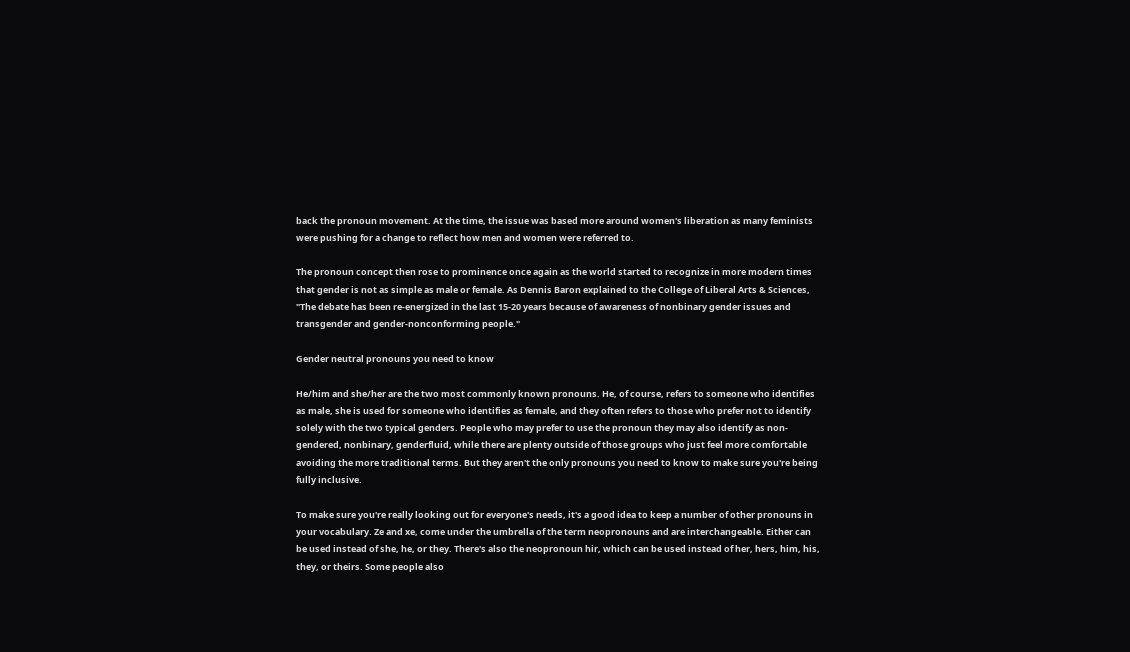back the pronoun movement. At the time, the issue was based more around women's liberation as many feminists were pushing for a change to reflect how men and women were referred to.

The pronoun concept then rose to prominence once again as the world started to recognize in more modern times that gender is not as simple as male or female. As Dennis Baron explained to the College of Liberal Arts & Sciences, "The debate has been re-energized in the last 15-20 years because of awareness of nonbinary gender issues and transgender and gender-nonconforming people."

Gender neutral pronouns you need to know

He/him and she/her are the two most commonly known pronouns. He, of course, refers to someone who identifies as male, she is used for someone who identifies as female, and they often refers to those who prefer not to identify solely with the two typical genders. People who may prefer to use the pronoun they may also identify as non-gendered, nonbinary, genderfluid, while there are plenty outside of those groups who just feel more comfortable avoiding the more traditional terms. But they aren't the only pronouns you need to know to make sure you're being fully inclusive.

To make sure you're really looking out for everyone's needs, it's a good idea to keep a number of other pronouns in your vocabulary. Ze and xe, come under the umbrella of the term neopronouns and are interchangeable. Either can be used instead of she, he, or they. There's also the neopronoun hir, which can be used instead of her, hers, him, his, they, or theirs. Some people also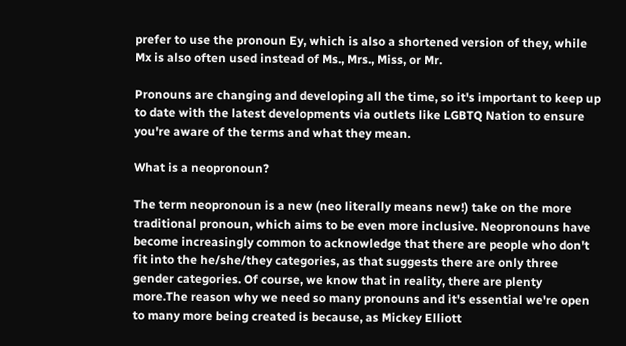prefer to use the pronoun Ey, which is also a shortened version of they, while Mx is also often used instead of Ms., Mrs., Miss, or Mr.

Pronouns are changing and developing all the time, so it's important to keep up to date with the latest developments via outlets like LGBTQ Nation to ensure you're aware of the terms and what they mean.

What is a neopronoun?

The term neopronoun is a new (neo literally means new!) take on the more traditional pronoun, which aims to be even more inclusive. Neopronouns have become increasingly common to acknowledge that there are people who don't fit into the he/she/they categories, as that suggests there are only three gender categories. Of course, we know that in reality, there are plenty more.The reason why we need so many pronouns and it's essential we're open to many more being created is because, as Mickey Elliott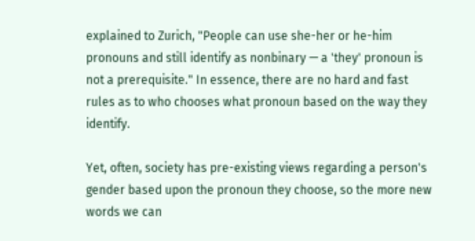explained to Zurich, "People can use she-her or he-him pronouns and still identify as nonbinary — a 'they' pronoun is not a prerequisite." In essence, there are no hard and fast rules as to who chooses what pronoun based on the way they identify.

Yet, often, society has pre-existing views regarding a person's gender based upon the pronoun they choose, so the more new words we can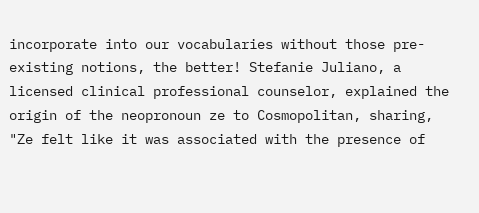incorporate into our vocabularies without those pre-existing notions, the better! Stefanie Juliano, a licensed clinical professional counselor, explained the origin of the neopronoun ze to Cosmopolitan, sharing, "Ze felt like it was associated with the presence of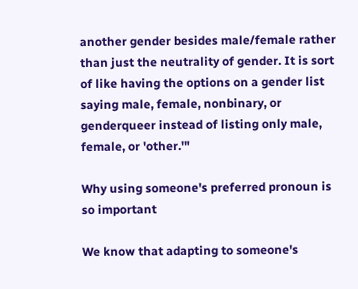another gender besides male/female rather than just the neutrality of gender. It is sort of like having the options on a gender list saying male, female, nonbinary, or genderqueer instead of listing only male, female, or 'other.'"

Why using someone's preferred pronoun is so important

We know that adapting to someone's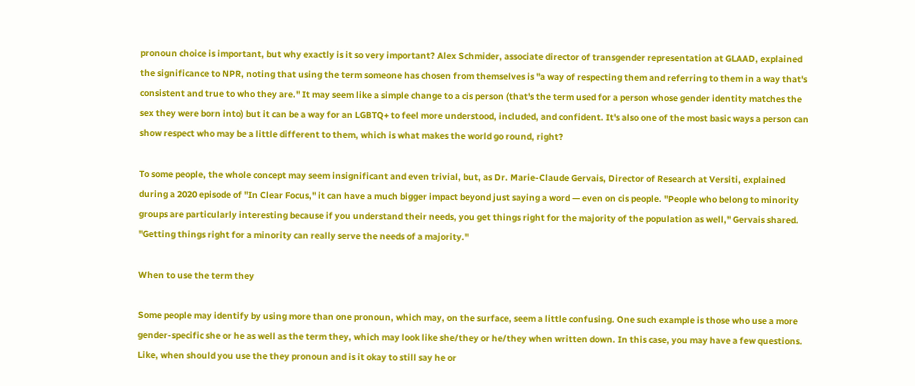pronoun choice is important, but why exactly is it so very important? Alex Schmider, associate director of transgender representation at GLAAD, explained the significance to NPR, noting that using the term someone has chosen from themselves is "a way of respecting them and referring to them in a way that's consistent and true to who they are." It may seem like a simple change to a cis person (that's the term used for a person whose gender identity matches the sex they were born into) but it can be a way for an LGBTQ+ to feel more understood, included, and confident. It's also one of the most basic ways a person can show respect who may be a little different to them, which is what makes the world go round, right?

To some people, the whole concept may seem insignificant and even trivial, but, as Dr. Marie-Claude Gervais, Director of Research at Versiti, explained during a 2020 episode of "In Clear Focus," it can have a much bigger impact beyond just saying a word — even on cis people. "People who belong to minority groups are particularly interesting because if you understand their needs, you get things right for the majority of the population as well," Gervais shared. "Getting things right for a minority can really serve the needs of a majority."

When to use the term they

Some people may identify by using more than one pronoun, which may, on the surface, seem a little confusing. One such example is those who use a more gender-specific she or he as well as the term they, which may look like she/they or he/they when written down. In this case, you may have a few questions. Like, when should you use the they pronoun and is it okay to still say he or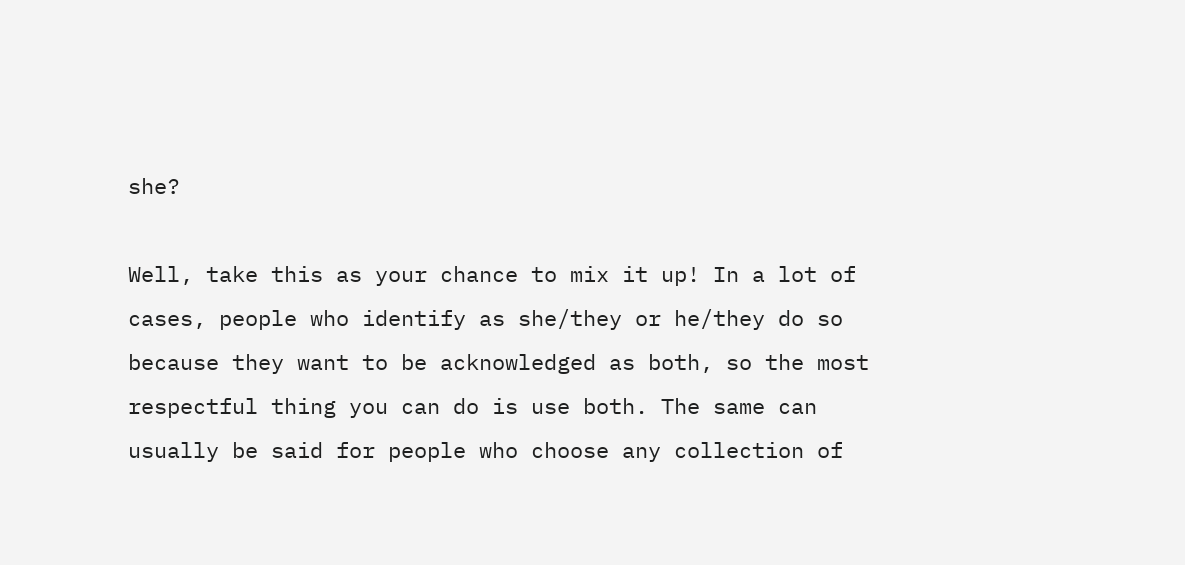she?

Well, take this as your chance to mix it up! In a lot of cases, people who identify as she/they or he/they do so because they want to be acknowledged as both, so the most respectful thing you can do is use both. The same can usually be said for people who choose any collection of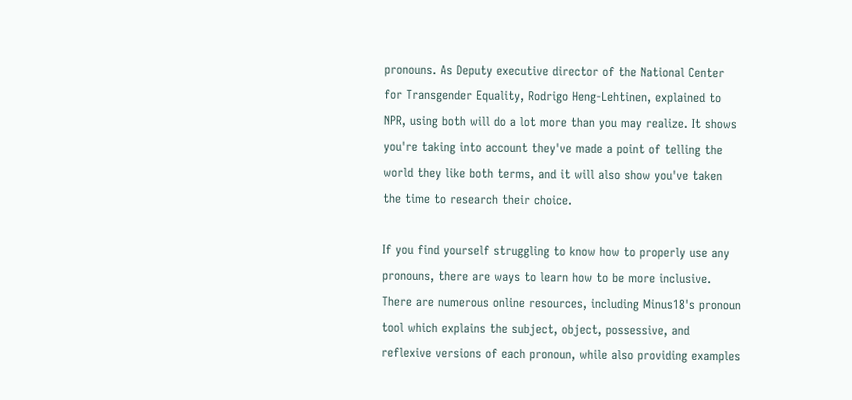pronouns. As Deputy executive director of the National Center for Transgender Equality, Rodrigo Heng-Lehtinen, explained to NPR, using both will do a lot more than you may realize. It shows you're taking into account they've made a point of telling the world they like both terms, and it will also show you've taken the time to research their choice.

If you find yourself struggling to know how to properly use any pronouns, there are ways to learn how to be more inclusive. There are numerous online resources, including Minus18's pronoun tool which explains the subject, object, possessive, and reflexive versions of each pronoun, while also providing examples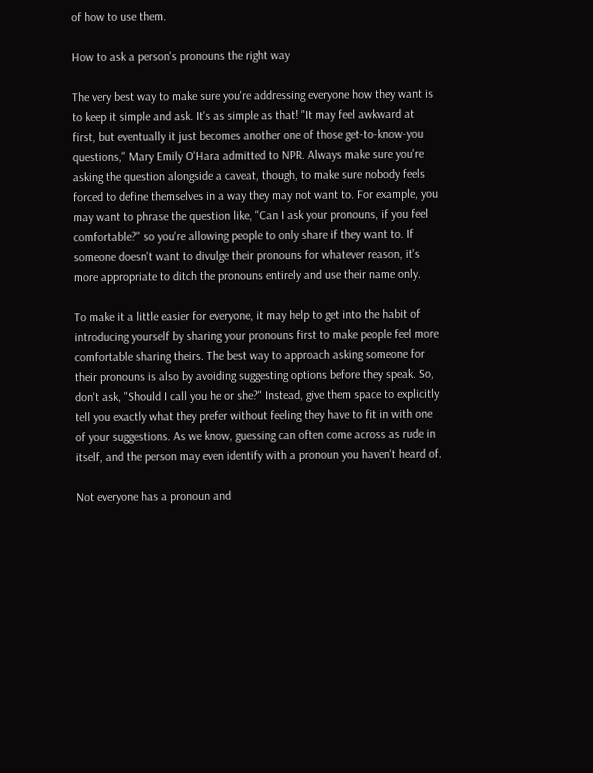of how to use them.

How to ask a person's pronouns the right way

The very best way to make sure you're addressing everyone how they want is to keep it simple and ask. It's as simple as that! "It may feel awkward at first, but eventually it just becomes another one of those get-to-know-you questions," Mary Emily O'Hara admitted to NPR. Always make sure you're asking the question alongside a caveat, though, to make sure nobody feels forced to define themselves in a way they may not want to. For example, you may want to phrase the question like, "Can I ask your pronouns, if you feel comfortable?" so you're allowing people to only share if they want to. If someone doesn't want to divulge their pronouns for whatever reason, it's more appropriate to ditch the pronouns entirely and use their name only.

To make it a little easier for everyone, it may help to get into the habit of introducing yourself by sharing your pronouns first to make people feel more comfortable sharing theirs. The best way to approach asking someone for their pronouns is also by avoiding suggesting options before they speak. So, don't ask, "Should I call you he or she?" Instead, give them space to explicitly tell you exactly what they prefer without feeling they have to fit in with one of your suggestions. As we know, guessing can often come across as rude in itself, and the person may even identify with a pronoun you haven't heard of.

Not everyone has a pronoun and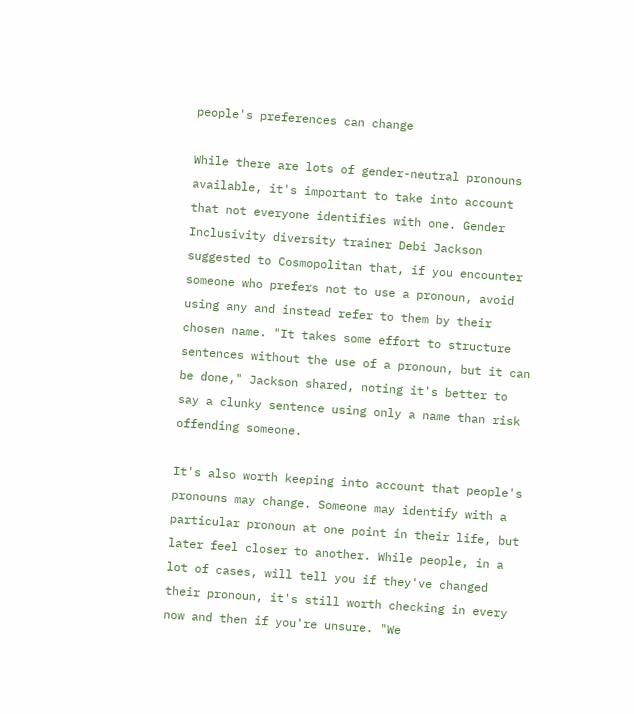people's preferences can change

While there are lots of gender-neutral pronouns available, it's important to take into account that not everyone identifies with one. Gender Inclusivity diversity trainer Debi Jackson suggested to Cosmopolitan that, if you encounter someone who prefers not to use a pronoun, avoid using any and instead refer to them by their chosen name. "It takes some effort to structure sentences without the use of a pronoun, but it can be done," Jackson shared, noting it's better to say a clunky sentence using only a name than risk offending someone.

It's also worth keeping into account that people's pronouns may change. Someone may identify with a particular pronoun at one point in their life, but later feel closer to another. While people, in a lot of cases, will tell you if they've changed their pronoun, it's still worth checking in every now and then if you're unsure. "We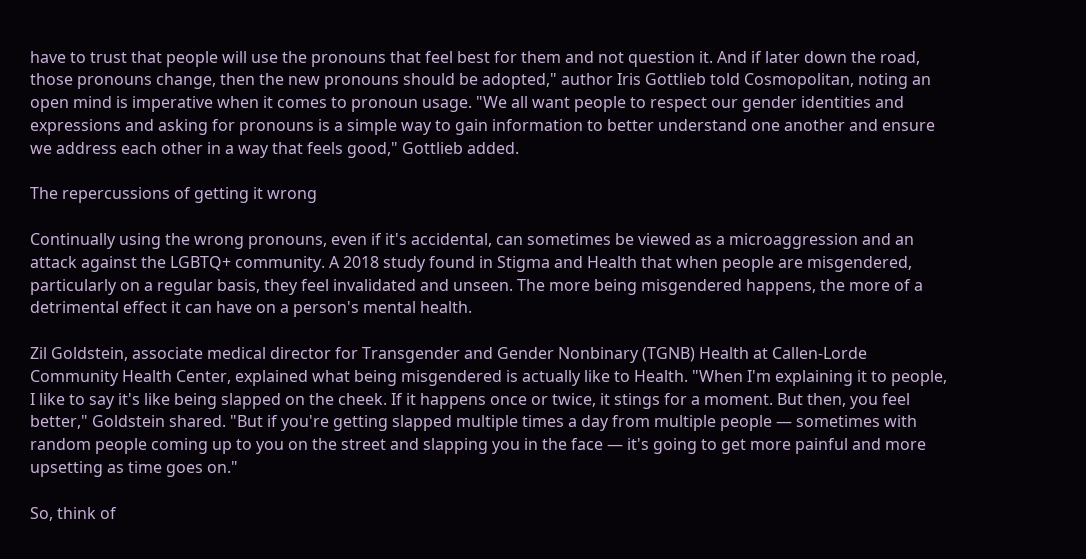have to trust that people will use the pronouns that feel best for them and not question it. And if later down the road, those pronouns change, then the new pronouns should be adopted," author Iris Gottlieb told Cosmopolitan, noting an open mind is imperative when it comes to pronoun usage. "We all want people to respect our gender identities and expressions and asking for pronouns is a simple way to gain information to better understand one another and ensure we address each other in a way that feels good," Gottlieb added.

The repercussions of getting it wrong

Continually using the wrong pronouns, even if it's accidental, can sometimes be viewed as a microaggression and an attack against the LGBTQ+ community. A 2018 study found in Stigma and Health that when people are misgendered, particularly on a regular basis, they feel invalidated and unseen. The more being misgendered happens, the more of a detrimental effect it can have on a person's mental health.

Zil Goldstein, associate medical director for Transgender and Gender Nonbinary (TGNB) Health at Callen-Lorde Community Health Center, explained what being misgendered is actually like to Health. "When I'm explaining it to people, I like to say it's like being slapped on the cheek. If it happens once or twice, it stings for a moment. But then, you feel better," Goldstein shared. "But if you're getting slapped multiple times a day from multiple people — sometimes with random people coming up to you on the street and slapping you in the face — it's going to get more painful and more upsetting as time goes on."

So, think of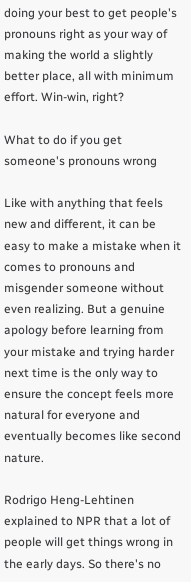doing your best to get people's pronouns right as your way of making the world a slightly better place, all with minimum effort. Win-win, right?

What to do if you get someone's pronouns wrong

Like with anything that feels new and different, it can be easy to make a mistake when it comes to pronouns and misgender someone without even realizing. But a genuine apology before learning from your mistake and trying harder next time is the only way to ensure the concept feels more natural for everyone and eventually becomes like second nature.

Rodrigo Heng-Lehtinen explained to NPR that a lot of people will get things wrong in the early days. So there's no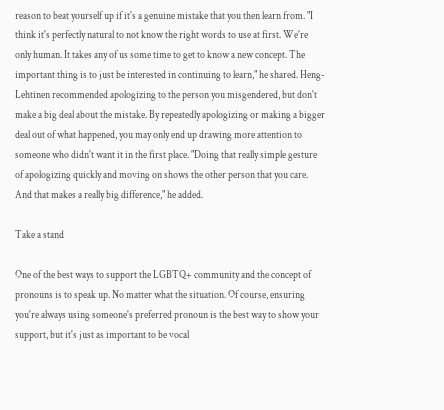reason to beat yourself up if it's a genuine mistake that you then learn from. "I think it's perfectly natural to not know the right words to use at first. We're only human. It takes any of us some time to get to know a new concept. The important thing is to just be interested in continuing to learn," he shared. Heng-Lehtinen recommended apologizing to the person you misgendered, but don't make a big deal about the mistake. By repeatedly apologizing or making a bigger deal out of what happened, you may only end up drawing more attention to someone who didn't want it in the first place. "Doing that really simple gesture of apologizing quickly and moving on shows the other person that you care. And that makes a really big difference," he added.

Take a stand

One of the best ways to support the LGBTQ+ community and the concept of pronouns is to speak up. No matter what the situation. Of course, ensuring you're always using someone's preferred pronoun is the best way to show your support, but it's just as important to be vocal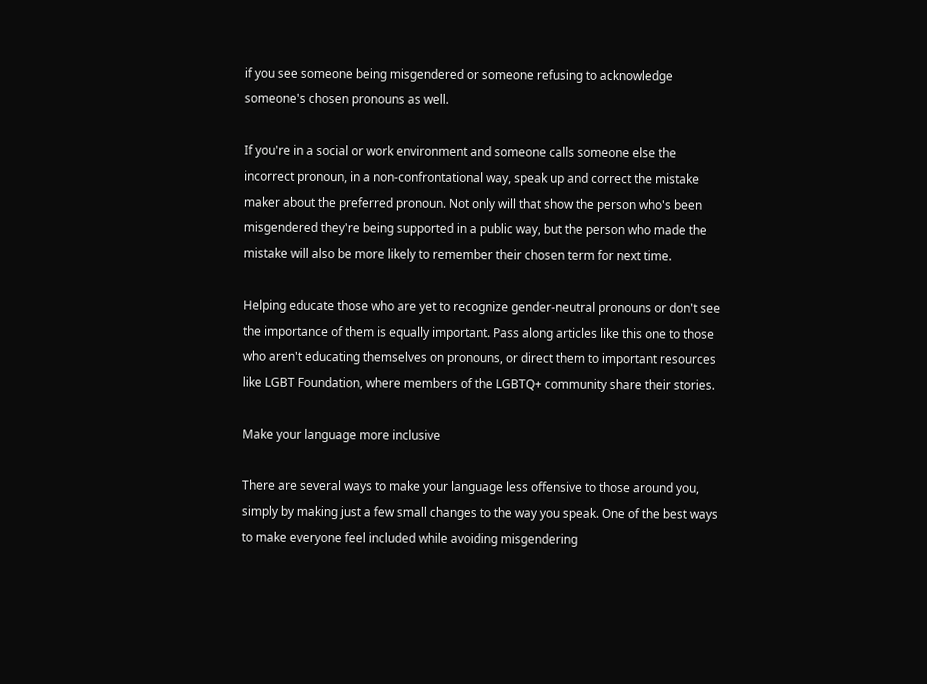if you see someone being misgendered or someone refusing to acknowledge someone's chosen pronouns as well.

If you're in a social or work environment and someone calls someone else the incorrect pronoun, in a non-confrontational way, speak up and correct the mistake maker about the preferred pronoun. Not only will that show the person who's been misgendered they're being supported in a public way, but the person who made the mistake will also be more likely to remember their chosen term for next time.

Helping educate those who are yet to recognize gender-neutral pronouns or don't see the importance of them is equally important. Pass along articles like this one to those who aren't educating themselves on pronouns, or direct them to important resources like LGBT Foundation, where members of the LGBTQ+ community share their stories.

Make your language more inclusive

There are several ways to make your language less offensive to those around you, simply by making just a few small changes to the way you speak. One of the best ways to make everyone feel included while avoiding misgendering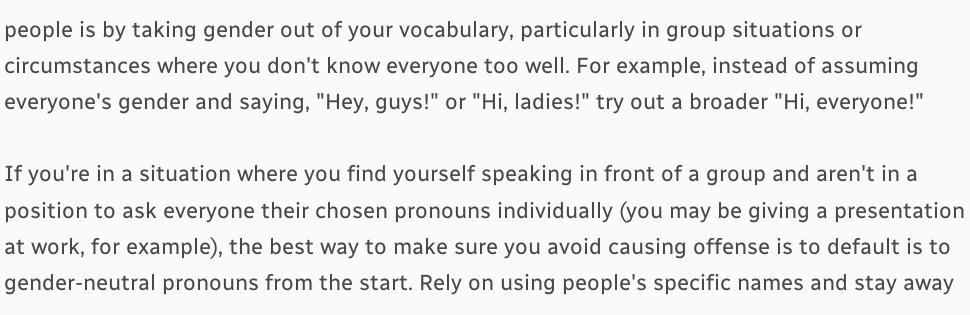people is by taking gender out of your vocabulary, particularly in group situations or circumstances where you don't know everyone too well. For example, instead of assuming everyone's gender and saying, "Hey, guys!" or "Hi, ladies!" try out a broader "Hi, everyone!"

If you're in a situation where you find yourself speaking in front of a group and aren't in a position to ask everyone their chosen pronouns individually (you may be giving a presentation at work, for example), the best way to make sure you avoid causing offense is to default is to gender-neutral pronouns from the start. Rely on using people's specific names and stay away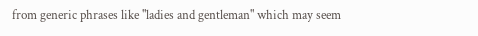from generic phrases like "ladies and gentleman" which may seem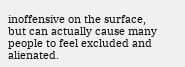inoffensive on the surface, but can actually cause many people to feel excluded and alienated.